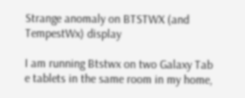Strange anomaly on BTSTWX (and TempestWx) display

I am running Btstwx on two Galaxy Tab e tablets in the same room in my home,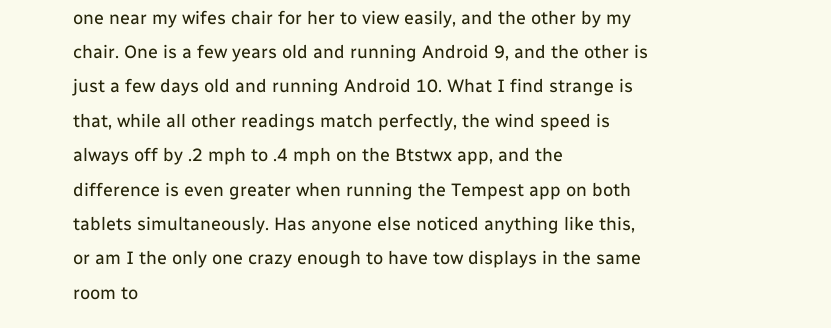one near my wifes chair for her to view easily, and the other by my chair. One is a few years old and running Android 9, and the other is just a few days old and running Android 10. What I find strange is that, while all other readings match perfectly, the wind speed is always off by .2 mph to .4 mph on the Btstwx app, and the difference is even greater when running the Tempest app on both tablets simultaneously. Has anyone else noticed anything like this, or am I the only one crazy enough to have tow displays in the same room to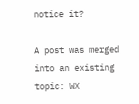notice it?

A post was merged into an existing topic: WX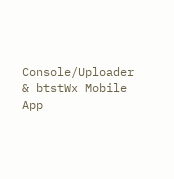Console/Uploader & btstWx Mobile App